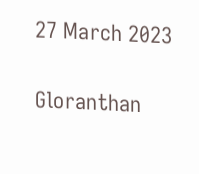27 March 2023

Gloranthan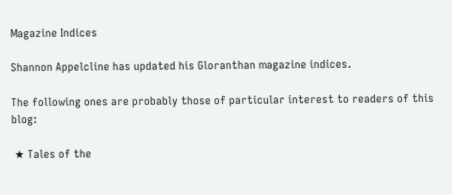Magazine Indices

Shannon Appelcline has updated his Gloranthan magazine indices.

The following ones are probably those of particular interest to readers of this blog:

 ★ Tales of the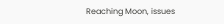Reaching Moon, issues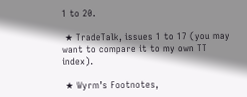1 to 20.

 ★ TradeTalk, issues 1 to 17 (you may want to compare it to my own TT index).

 ★ Wyrm’s Footnotes,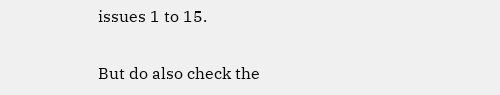issues 1 to 15.

But do also check the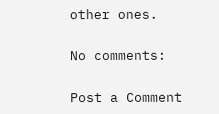other ones.

No comments:

Post a Comment